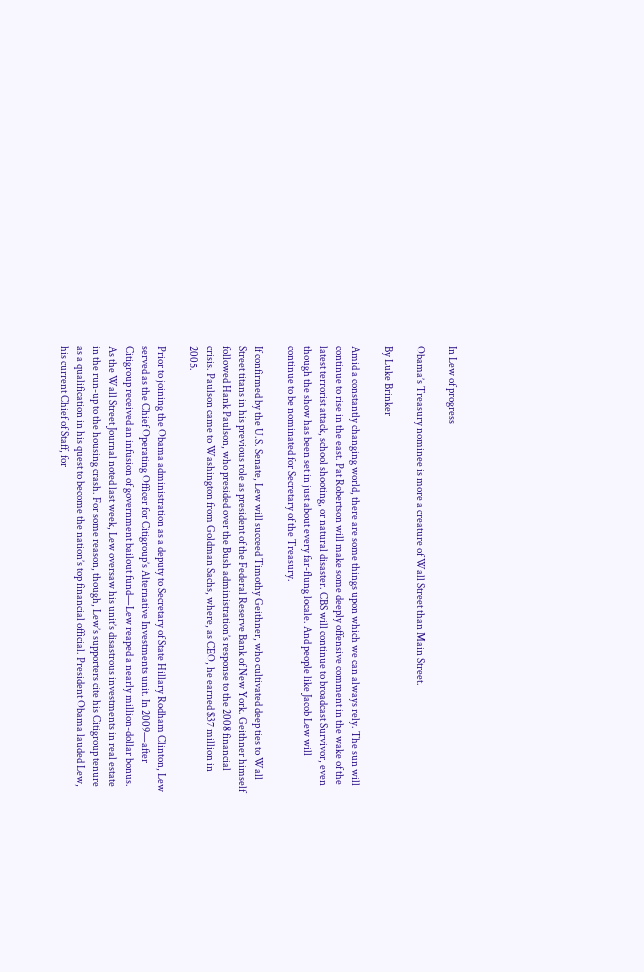In Lew of progress

Obama’s Treasury nominee is more a creature of Wall Street than Main Street.

By Luke Brinker

Amid a constantly changing world, there are some things upon which we can always rely. The sun will continue to rise in the east. Pat Robertson will make some deeply offensive comment in the wake of the latest terrorist attack, school shooting, or natural disaster. CBS will continue to broadcast Survivor, even though the show has been set in just about every far-flung locale. And people like Jacob Lew will continue to be nominated for Secretary of the Treasury.

If confirmed by the U.S. Senate, Lew will succeed Timothy Geithner, who cultivated deep ties to Wall Street titans in his previous role as president of the Federal Reserve Bank of New York. Geithner himself followed Hank Paulson, who presided over the Bush administration’s response to the 2008 financial crisis. Paulson came to Washington from Goldman Sachs, where, as CEO, he earned $37 million in 2005.

Prior to joining the Obama administration as a deputy to Secretary of State Hillary Rodham Clinton, Lew served as the Chief Operating Officer for Citigroup’s Alternative Investments unit. In 2009—after Citigroup received an infusion of government bailout fund—Lew reaped a nearly million-dollar bonus. As the Wall Street Journal noted last week, Lew oversaw his unit’s disastrous investments in real estate in the run-up to the housing crash. For some reason, though, Lew’s supporters cite his Citigroup tenure as a qualification in his quest to become the nation’s top financial official. President Obama lauded Lew, his current Chief of Staff, for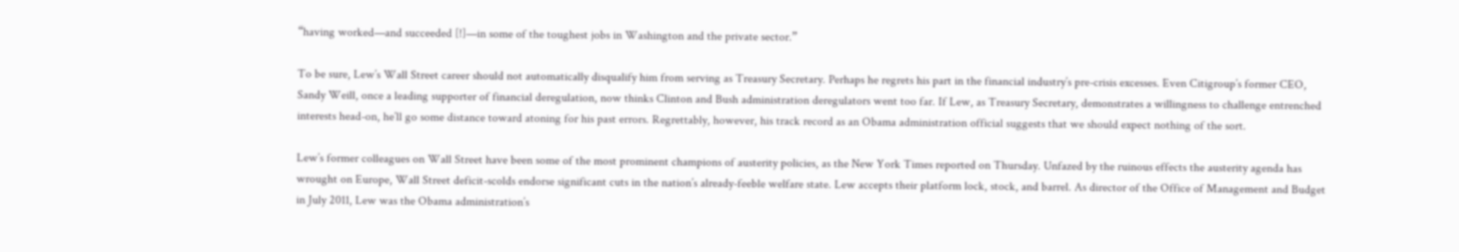“having worked—and succeeded [!]—in some of the toughest jobs in Washington and the private sector.”

To be sure, Lew’s Wall Street career should not automatically disqualify him from serving as Treasury Secretary. Perhaps he regrets his part in the financial industry’s pre-crisis excesses. Even Citigroup’s former CEO, Sandy Weill, once a leading supporter of financial deregulation, now thinks Clinton and Bush administration deregulators went too far. If Lew, as Treasury Secretary, demonstrates a willingness to challenge entrenched interests head-on, he’ll go some distance toward atoning for his past errors. Regrettably, however, his track record as an Obama administration official suggests that we should expect nothing of the sort.

Lew’s former colleagues on Wall Street have been some of the most prominent champions of austerity policies, as the New York Times reported on Thursday. Unfazed by the ruinous effects the austerity agenda has wrought on Europe, Wall Street deficit-scolds endorse significant cuts in the nation’s already-feeble welfare state. Lew accepts their platform lock, stock, and barrel. As director of the Office of Management and Budget in July 2011, Lew was the Obama administration’s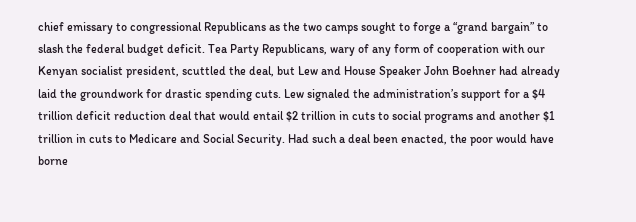chief emissary to congressional Republicans as the two camps sought to forge a “grand bargain” to slash the federal budget deficit. Tea Party Republicans, wary of any form of cooperation with our Kenyan socialist president, scuttled the deal, but Lew and House Speaker John Boehner had already laid the groundwork for drastic spending cuts. Lew signaled the administration’s support for a $4 trillion deficit reduction deal that would entail $2 trillion in cuts to social programs and another $1 trillion in cuts to Medicare and Social Security. Had such a deal been enacted, the poor would have borne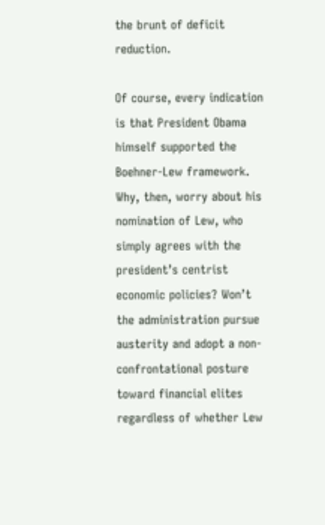the brunt of deficit reduction.

Of course, every indication is that President Obama himself supported the Boehner-Lew framework. Why, then, worry about his nomination of Lew, who simply agrees with the president’s centrist economic policies? Won’t the administration pursue austerity and adopt a non-confrontational posture toward financial elites regardless of whether Lew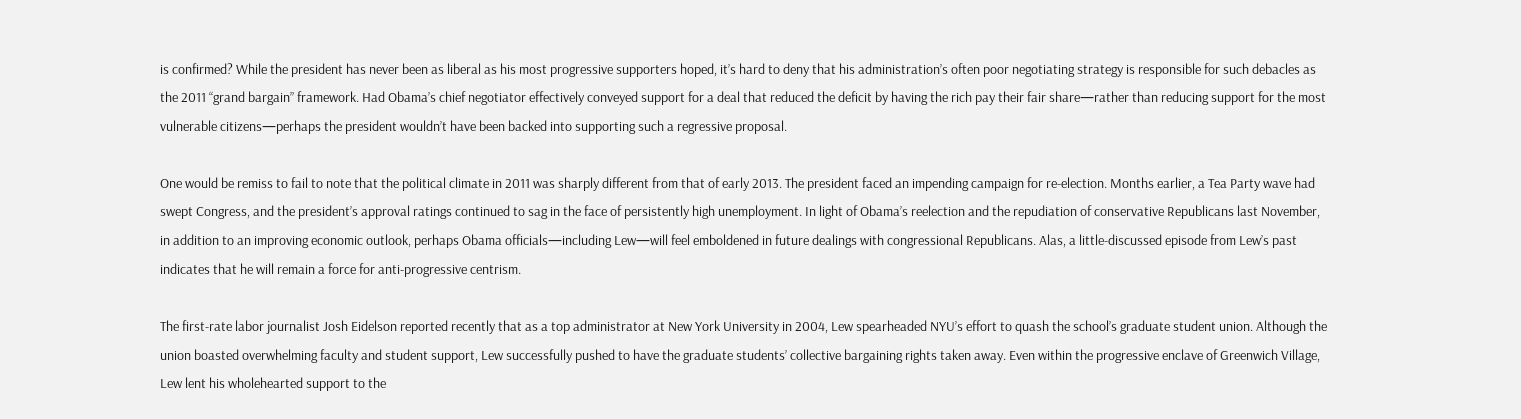is confirmed? While the president has never been as liberal as his most progressive supporters hoped, it’s hard to deny that his administration’s often poor negotiating strategy is responsible for such debacles as the 2011 “grand bargain” framework. Had Obama’s chief negotiator effectively conveyed support for a deal that reduced the deficit by having the rich pay their fair share—rather than reducing support for the most vulnerable citizens—perhaps the president wouldn’t have been backed into supporting such a regressive proposal.

One would be remiss to fail to note that the political climate in 2011 was sharply different from that of early 2013. The president faced an impending campaign for re-election. Months earlier, a Tea Party wave had swept Congress, and the president’s approval ratings continued to sag in the face of persistently high unemployment. In light of Obama’s reelection and the repudiation of conservative Republicans last November, in addition to an improving economic outlook, perhaps Obama officials—including Lew—will feel emboldened in future dealings with congressional Republicans. Alas, a little-discussed episode from Lew’s past indicates that he will remain a force for anti-progressive centrism.

The first-rate labor journalist Josh Eidelson reported recently that as a top administrator at New York University in 2004, Lew spearheaded NYU’s effort to quash the school’s graduate student union. Although the union boasted overwhelming faculty and student support, Lew successfully pushed to have the graduate students’ collective bargaining rights taken away. Even within the progressive enclave of Greenwich Village, Lew lent his wholehearted support to the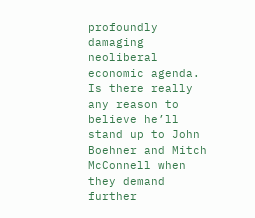profoundly damaging neoliberal economic agenda. Is there really any reason to believe he’ll stand up to John Boehner and Mitch McConnell when they demand further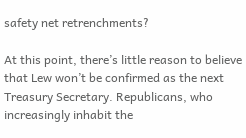safety net retrenchments?

At this point, there’s little reason to believe that Lew won’t be confirmed as the next Treasury Secretary. Republicans, who increasingly inhabit the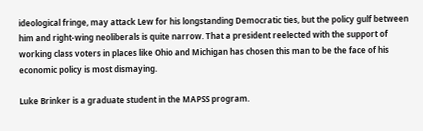ideological fringe, may attack Lew for his longstanding Democratic ties, but the policy gulf between him and right-wing neoliberals is quite narrow. That a president reelected with the support of working class voters in places like Ohio and Michigan has chosen this man to be the face of his economic policy is most dismaying.

Luke Brinker is a graduate student in the MAPSS program.